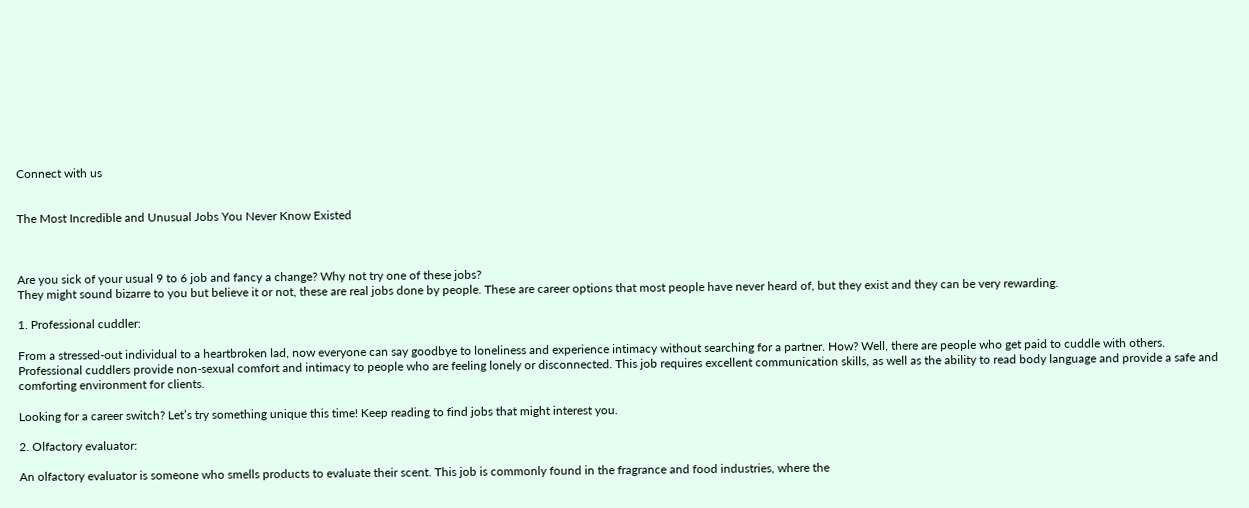Connect with us


The Most Incredible and Unusual Jobs You Never Know Existed



Are you sick of your usual 9 to 6 job and fancy a change? Why not try one of these jobs?
They might sound bizarre to you but believe it or not, these are real jobs done by people. These are career options that most people have never heard of, but they exist and they can be very rewarding.

1. Professional cuddler:

From a stressed-out individual to a heartbroken lad, now everyone can say goodbye to loneliness and experience intimacy without searching for a partner. How? Well, there are people who get paid to cuddle with others. Professional cuddlers provide non-sexual comfort and intimacy to people who are feeling lonely or disconnected. This job requires excellent communication skills, as well as the ability to read body language and provide a safe and comforting environment for clients.

Looking for a career switch? Let’s try something unique this time! Keep reading to find jobs that might interest you.

2. Olfactory evaluator:

An olfactory evaluator is someone who smells products to evaluate their scent. This job is commonly found in the fragrance and food industries, where the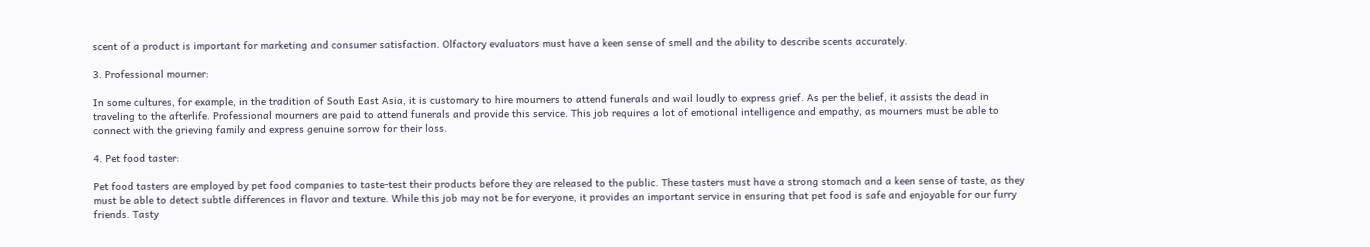scent of a product is important for marketing and consumer satisfaction. Olfactory evaluators must have a keen sense of smell and the ability to describe scents accurately.

3. Professional mourner:

In some cultures, for example, in the tradition of South East Asia, it is customary to hire mourners to attend funerals and wail loudly to express grief. As per the belief, it assists the dead in traveling to the afterlife. Professional mourners are paid to attend funerals and provide this service. This job requires a lot of emotional intelligence and empathy, as mourners must be able to connect with the grieving family and express genuine sorrow for their loss.

4. Pet food taster:

Pet food tasters are employed by pet food companies to taste-test their products before they are released to the public. These tasters must have a strong stomach and a keen sense of taste, as they must be able to detect subtle differences in flavor and texture. While this job may not be for everyone, it provides an important service in ensuring that pet food is safe and enjoyable for our furry friends. Tasty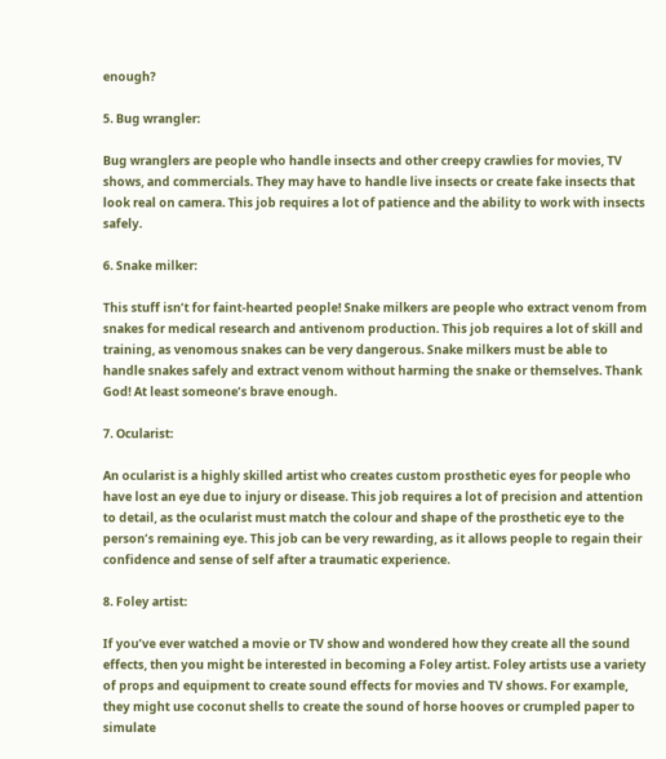enough?

5. Bug wrangler:

Bug wranglers are people who handle insects and other creepy crawlies for movies, TV shows, and commercials. They may have to handle live insects or create fake insects that look real on camera. This job requires a lot of patience and the ability to work with insects safely.

6. Snake milker:

This stuff isn’t for faint-hearted people! Snake milkers are people who extract venom from snakes for medical research and antivenom production. This job requires a lot of skill and training, as venomous snakes can be very dangerous. Snake milkers must be able to handle snakes safely and extract venom without harming the snake or themselves. Thank God! At least someone’s brave enough.

7. Ocularist:

An ocularist is a highly skilled artist who creates custom prosthetic eyes for people who have lost an eye due to injury or disease. This job requires a lot of precision and attention to detail, as the ocularist must match the colour and shape of the prosthetic eye to the person’s remaining eye. This job can be very rewarding, as it allows people to regain their confidence and sense of self after a traumatic experience.

8. Foley artist:

If you’ve ever watched a movie or TV show and wondered how they create all the sound effects, then you might be interested in becoming a Foley artist. Foley artists use a variety of props and equipment to create sound effects for movies and TV shows. For example, they might use coconut shells to create the sound of horse hooves or crumpled paper to simulate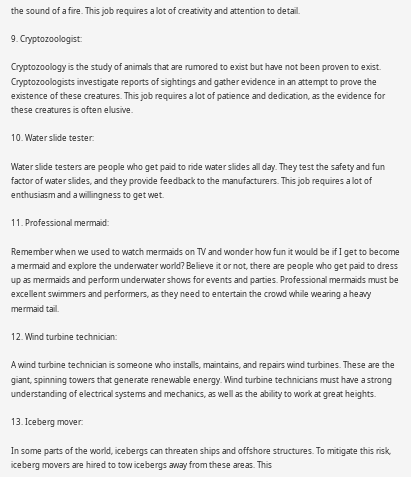the sound of a fire. This job requires a lot of creativity and attention to detail.

9. Cryptozoologist:

Cryptozoology is the study of animals that are rumored to exist but have not been proven to exist. Cryptozoologists investigate reports of sightings and gather evidence in an attempt to prove the existence of these creatures. This job requires a lot of patience and dedication, as the evidence for these creatures is often elusive.

10. Water slide tester:

Water slide testers are people who get paid to ride water slides all day. They test the safety and fun factor of water slides, and they provide feedback to the manufacturers. This job requires a lot of enthusiasm and a willingness to get wet.

11. Professional mermaid:

Remember when we used to watch mermaids on TV and wonder how fun it would be if I get to become a mermaid and explore the underwater world? Believe it or not, there are people who get paid to dress up as mermaids and perform underwater shows for events and parties. Professional mermaids must be excellent swimmers and performers, as they need to entertain the crowd while wearing a heavy mermaid tail.

12. Wind turbine technician:

A wind turbine technician is someone who installs, maintains, and repairs wind turbines. These are the giant, spinning towers that generate renewable energy. Wind turbine technicians must have a strong understanding of electrical systems and mechanics, as well as the ability to work at great heights.

13. Iceberg mover:

In some parts of the world, icebergs can threaten ships and offshore structures. To mitigate this risk, iceberg movers are hired to tow icebergs away from these areas. This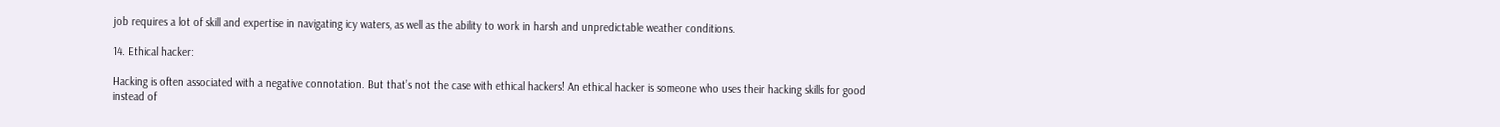job requires a lot of skill and expertise in navigating icy waters, as well as the ability to work in harsh and unpredictable weather conditions.

14. Ethical hacker:

Hacking is often associated with a negative connotation. But that’s not the case with ethical hackers! An ethical hacker is someone who uses their hacking skills for good instead of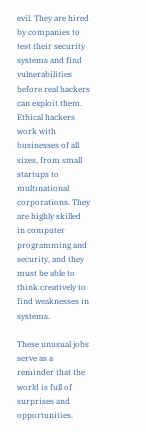evil. They are hired by companies to test their security systems and find vulnerabilities before real hackers can exploit them. Ethical hackers work with businesses of all sizes, from small startups to multinational corporations. They are highly skilled in computer programming and security, and they must be able to think creatively to find weaknesses in systems.

These unusual jobs serve as a reminder that the world is full of surprises and opportunities.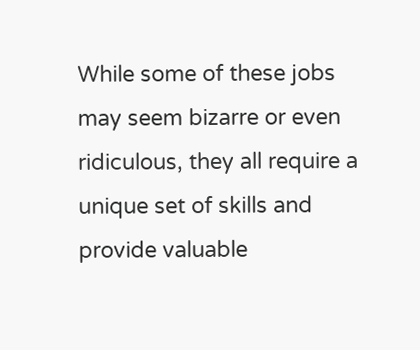While some of these jobs may seem bizarre or even ridiculous, they all require a unique set of skills and provide valuable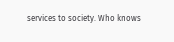services to society. Who knows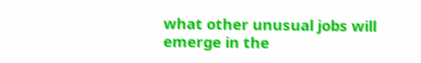what other unusual jobs will emerge in the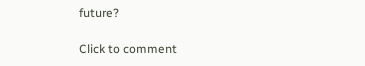future?

Click to comment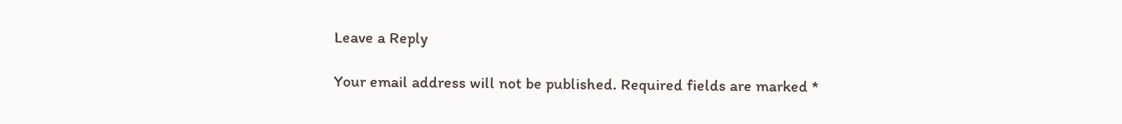Leave a Reply

Your email address will not be published. Required fields are marked *